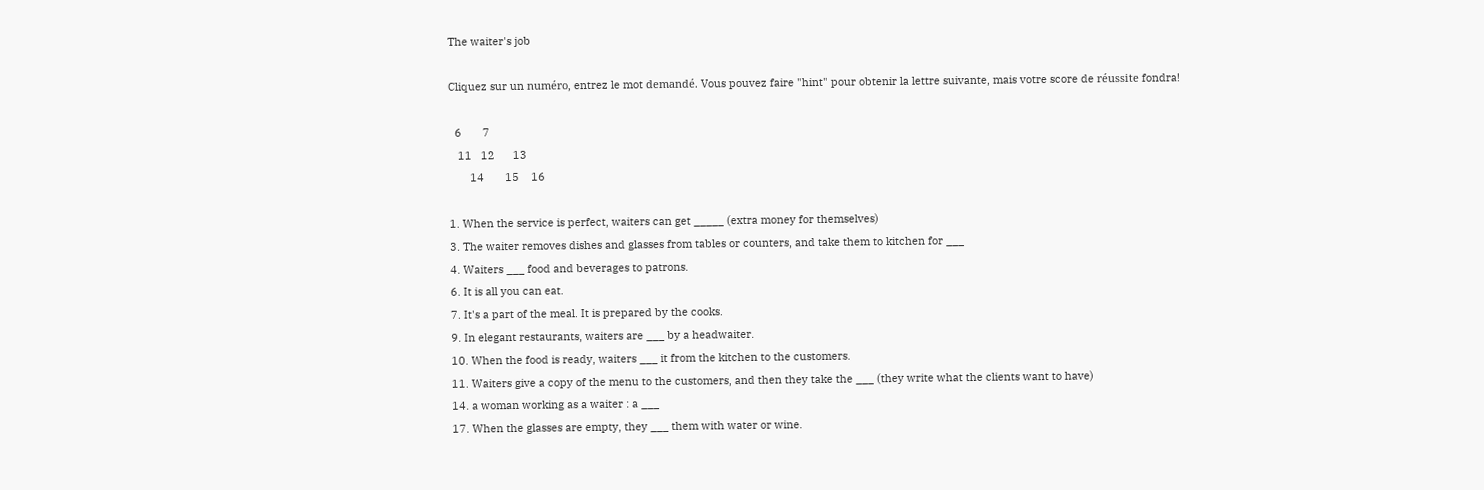The waiter's job

Cliquez sur un numéro, entrez le mot demandé. Vous pouvez faire "hint" pour obtenir la lettre suivante, mais votre score de réussite fondra!

  6       7
   11   12      13
       14       15    16

1. When the service is perfect, waiters can get _____ (extra money for themselves)
3. The waiter removes dishes and glasses from tables or counters, and take them to kitchen for ___
4. Waiters ___ food and beverages to patrons.
6. It is all you can eat.
7. It's a part of the meal. It is prepared by the cooks.
9. In elegant restaurants, waiters are ___ by a headwaiter.
10. When the food is ready, waiters ___ it from the kitchen to the customers.
11. Waiters give a copy of the menu to the customers, and then they take the ___ (they write what the clients want to have)
14. a woman working as a waiter : a ___
17. When the glasses are empty, they ___ them with water or wine.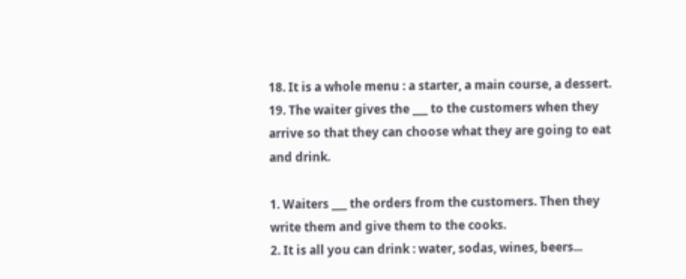18. It is a whole menu : a starter, a main course, a dessert.
19. The waiter gives the ___ to the customers when they arrive so that they can choose what they are going to eat and drink.

1. Waiters ___ the orders from the customers. Then they write them and give them to the cooks.
2. It is all you can drink : water, sodas, wines, beers...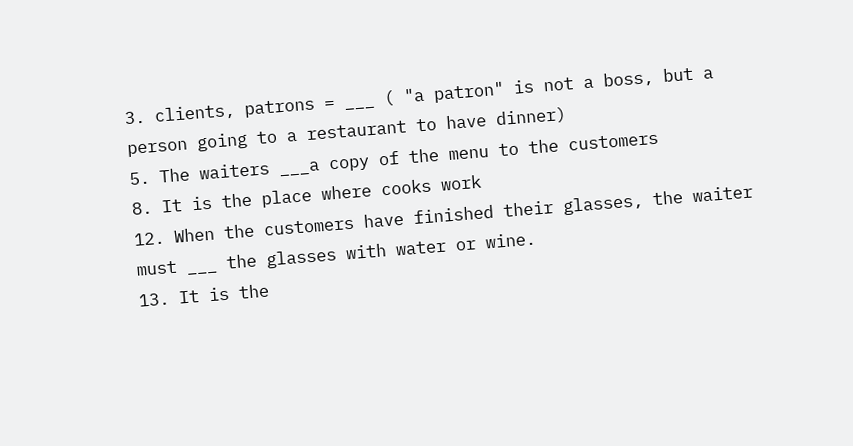3. clients, patrons = ___ ( "a patron" is not a boss, but a person going to a restaurant to have dinner)
5. The waiters ___a copy of the menu to the customers
8. It is the place where cooks work
12. When the customers have finished their glasses, the waiter must ___ the glasses with water or wine.
13. It is the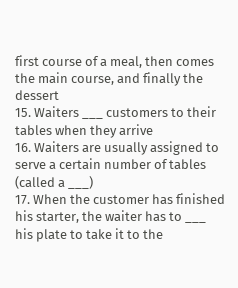first course of a meal, then comes the main course, and finally the dessert
15. Waiters ___ customers to their tables when they arrive
16. Waiters are usually assigned to serve a certain number of tables (called a ___)
17. When the customer has finished his starter, the waiter has to ___ his plate to take it to the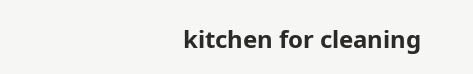kitchen for cleaning